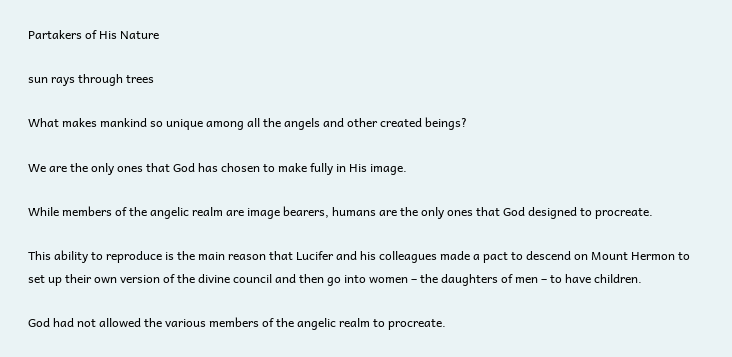Partakers of His Nature

sun rays through trees

What makes mankind so unique among all the angels and other created beings?

We are the only ones that God has chosen to make fully in His image.

While members of the angelic realm are image bearers, humans are the only ones that God designed to procreate.

This ability to reproduce is the main reason that Lucifer and his colleagues made a pact to descend on Mount Hermon to set up their own version of the divine council and then go into women – the daughters of men – to have children.

God had not allowed the various members of the angelic realm to procreate.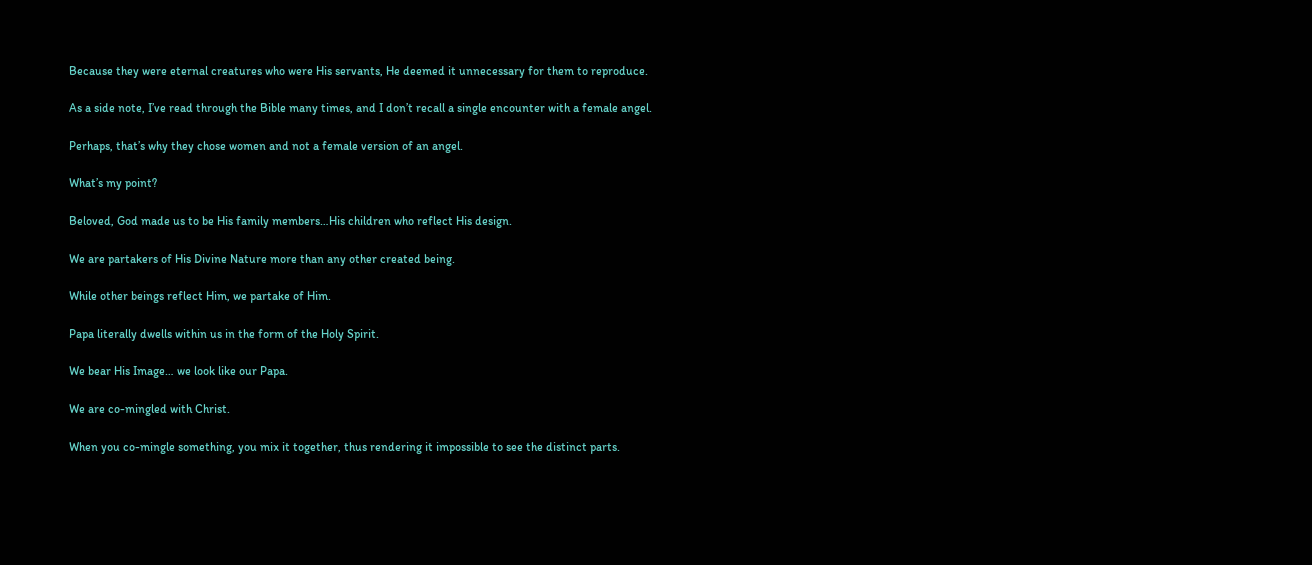Because they were eternal creatures who were His servants, He deemed it unnecessary for them to reproduce.

As a side note, I’ve read through the Bible many times, and I don’t recall a single encounter with a female angel.

Perhaps, that’s why they chose women and not a female version of an angel.

What’s my point?

Beloved, God made us to be His family members…His children who reflect His design.

We are partakers of His Divine Nature more than any other created being.

While other beings reflect Him, we partake of Him.

Papa literally dwells within us in the form of the Holy Spirit.

We bear His Image… we look like our Papa.

We are co-mingled with Christ.

When you co-mingle something, you mix it together, thus rendering it impossible to see the distinct parts.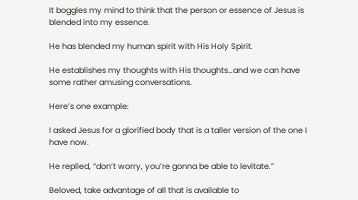It boggles my mind to think that the person or essence of Jesus is blended into my essence.

He has blended my human spirit with His Holy Spirit.

He establishes my thoughts with His thoughts…and we can have some rather amusing conversations.

Here’s one example:

I asked Jesus for a glorified body that is a taller version of the one I have now.

He replied, “don’t worry, you’re gonna be able to levitate.”

Beloved, take advantage of all that is available to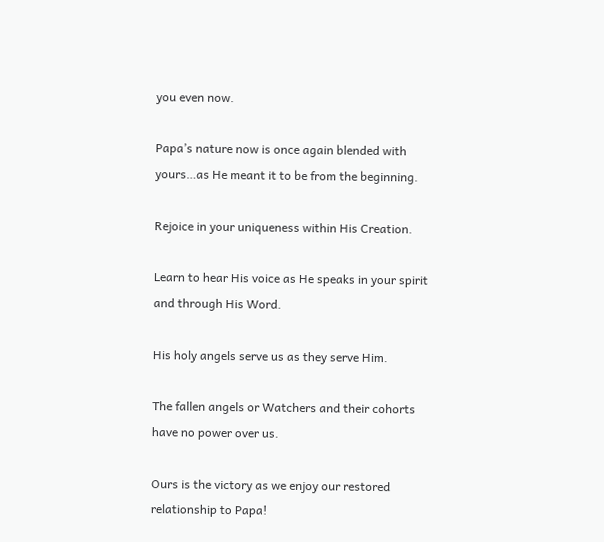you even now.

Papa’s nature now is once again blended with yours…as He meant it to be from the beginning.

Rejoice in your uniqueness within His Creation.

Learn to hear His voice as He speaks in your spirit and through His Word.

His holy angels serve us as they serve Him.

The fallen angels or Watchers and their cohorts have no power over us.

Ours is the victory as we enjoy our restored relationship to Papa!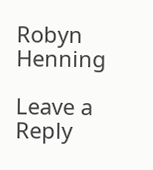Robyn Henning

Leave a Reply